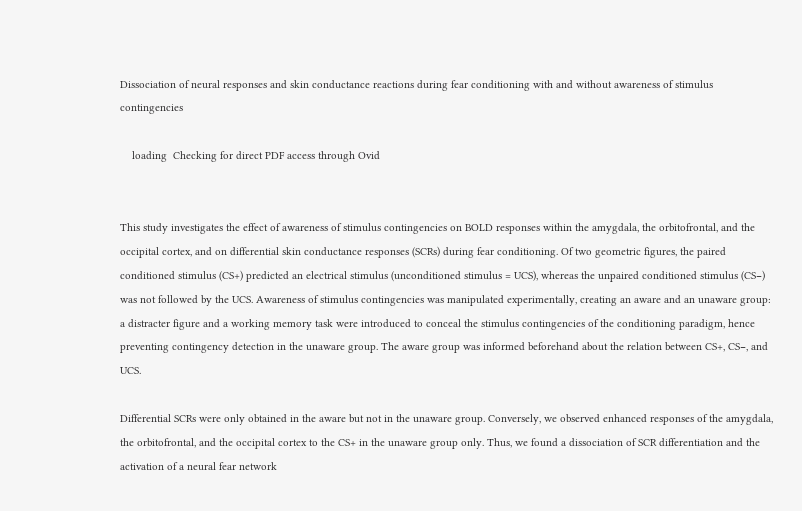Dissociation of neural responses and skin conductance reactions during fear conditioning with and without awareness of stimulus contingencies

    loading  Checking for direct PDF access through Ovid


This study investigates the effect of awareness of stimulus contingencies on BOLD responses within the amygdala, the orbitofrontal, and the occipital cortex, and on differential skin conductance responses (SCRs) during fear conditioning. Of two geometric figures, the paired conditioned stimulus (CS+) predicted an electrical stimulus (unconditioned stimulus = UCS), whereas the unpaired conditioned stimulus (CS−) was not followed by the UCS. Awareness of stimulus contingencies was manipulated experimentally, creating an aware and an unaware group: a distracter figure and a working memory task were introduced to conceal the stimulus contingencies of the conditioning paradigm, hence preventing contingency detection in the unaware group. The aware group was informed beforehand about the relation between CS+, CS−, and UCS.

Differential SCRs were only obtained in the aware but not in the unaware group. Conversely, we observed enhanced responses of the amygdala, the orbitofrontal, and the occipital cortex to the CS+ in the unaware group only. Thus, we found a dissociation of SCR differentiation and the activation of a neural fear network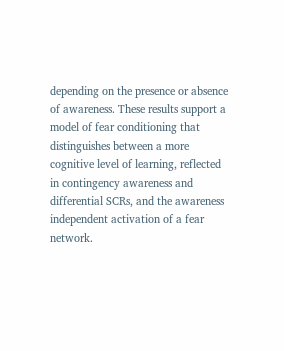depending on the presence or absence of awareness. These results support a model of fear conditioning that distinguishes between a more cognitive level of learning, reflected in contingency awareness and differential SCRs, and the awareness independent activation of a fear network.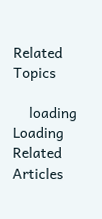Related Topics

    loading  Loading Related Articles